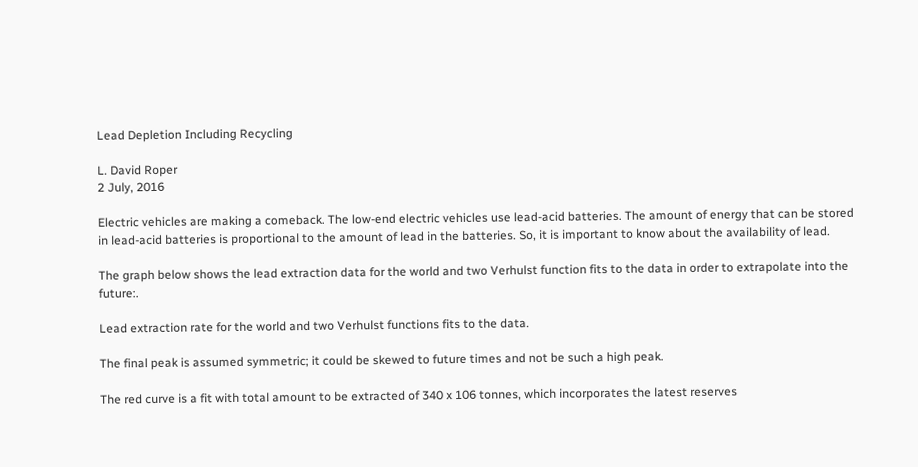Lead Depletion Including Recycling

L. David Roper
2 July, 2016

Electric vehicles are making a comeback. The low-end electric vehicles use lead-acid batteries. The amount of energy that can be stored in lead-acid batteries is proportional to the amount of lead in the batteries. So, it is important to know about the availability of lead.

The graph below shows the lead extraction data for the world and two Verhulst function fits to the data in order to extrapolate into the future:.

Lead extraction rate for the world and two Verhulst functions fits to the data.

The final peak is assumed symmetric; it could be skewed to future times and not be such a high peak.

The red curve is a fit with total amount to be extracted of 340 x 106 tonnes, which incorporates the latest reserves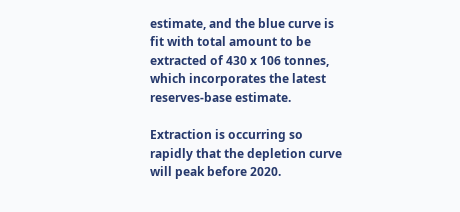estimate, and the blue curve is fit with total amount to be extracted of 430 x 106 tonnes, which incorporates the latest reserves-base estimate.

Extraction is occurring so rapidly that the depletion curve will peak before 2020.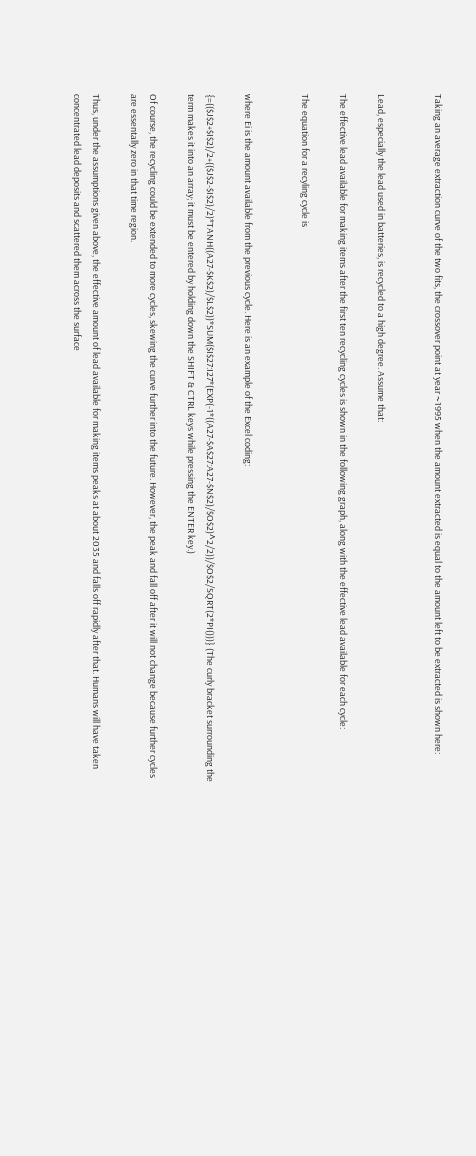Taking an average extraction curve of the two fits, the crossover point at year ~1995 when the amount extracted is equal to the amount left to be extracted is shown here:


Lead, especially the lead used in batteries, is recycled to a high degree. Assume that:

The effective lead available for making items after the first ten recycling cycles is shown in the following graph, along with the effective lead available for each cycle:

The equation for a recyling cycle is


where Ei is the amount available from the previous cycle. Here is an example of the Excel coding:

{=(($J$2+$I$2)/2+(($J$2-$I$2)/2)*TANH((A27-$K$2)/$L$2))*SUM($I$27:I27*(EXP(-1*((A27-$A$27:A27-$N$2)/$O$2)^2/2))/$O$2/SQRT(2*PI()))} (The curly bracket surrounding the term makes it into an array; it must be entered by holding down the SHIFT & CTRL keys while pressing the ENTER key.)

Of course, the recycling could be extended to more cycles, skewing the curve further into the future. However, the peak and fall off after it will not change because further cycles are essentally zero in that time region.

Thus, under the assumptions given above, the effective amount of lead available for making items peaks at about 2035 and falls off rapidly after that. Humans will have taken concentrated lead deposits and scattered them across the surface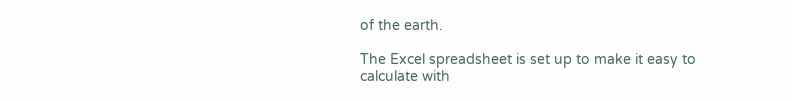of the earth.

The Excel spreadsheet is set up to make it easy to calculate with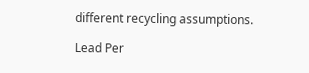different recycling assumptions.

Lead Per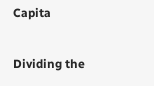Capita

Dividing the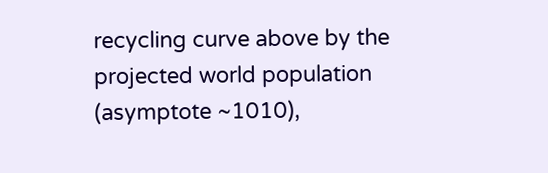recycling curve above by the projected world population (asymptote ~1010),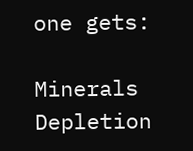one gets:

Minerals Depletion